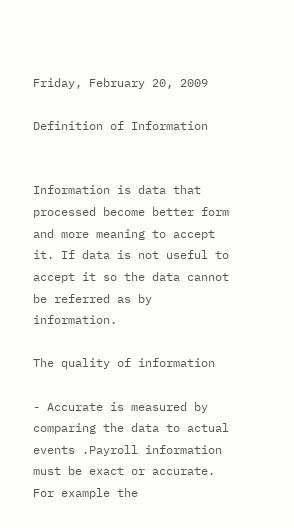Friday, February 20, 2009

Definition of Information


Information is data that processed become better form and more meaning to accept it. If data is not useful to accept it so the data cannot be referred as by information.

The quality of information

- Accurate is measured by comparing the data to actual events .Payroll information must be exact or accurate. For example the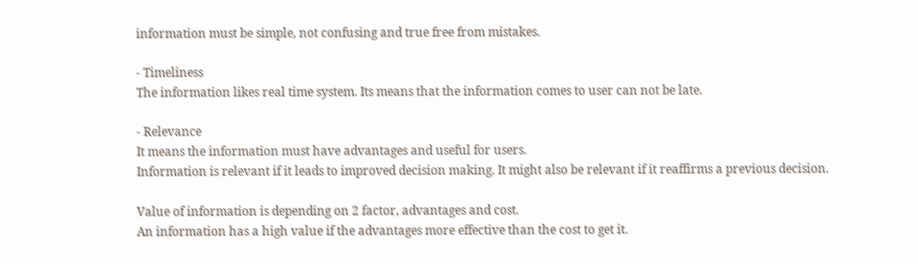information must be simple, not confusing and true free from mistakes.

- Timeliness
The information likes real time system. Its means that the information comes to user can not be late.

- Relevance
It means the information must have advantages and useful for users.
Information is relevant if it leads to improved decision making. It might also be relevant if it reaffirms a previous decision.

Value of information is depending on 2 factor, advantages and cost.
An information has a high value if the advantages more effective than the cost to get it.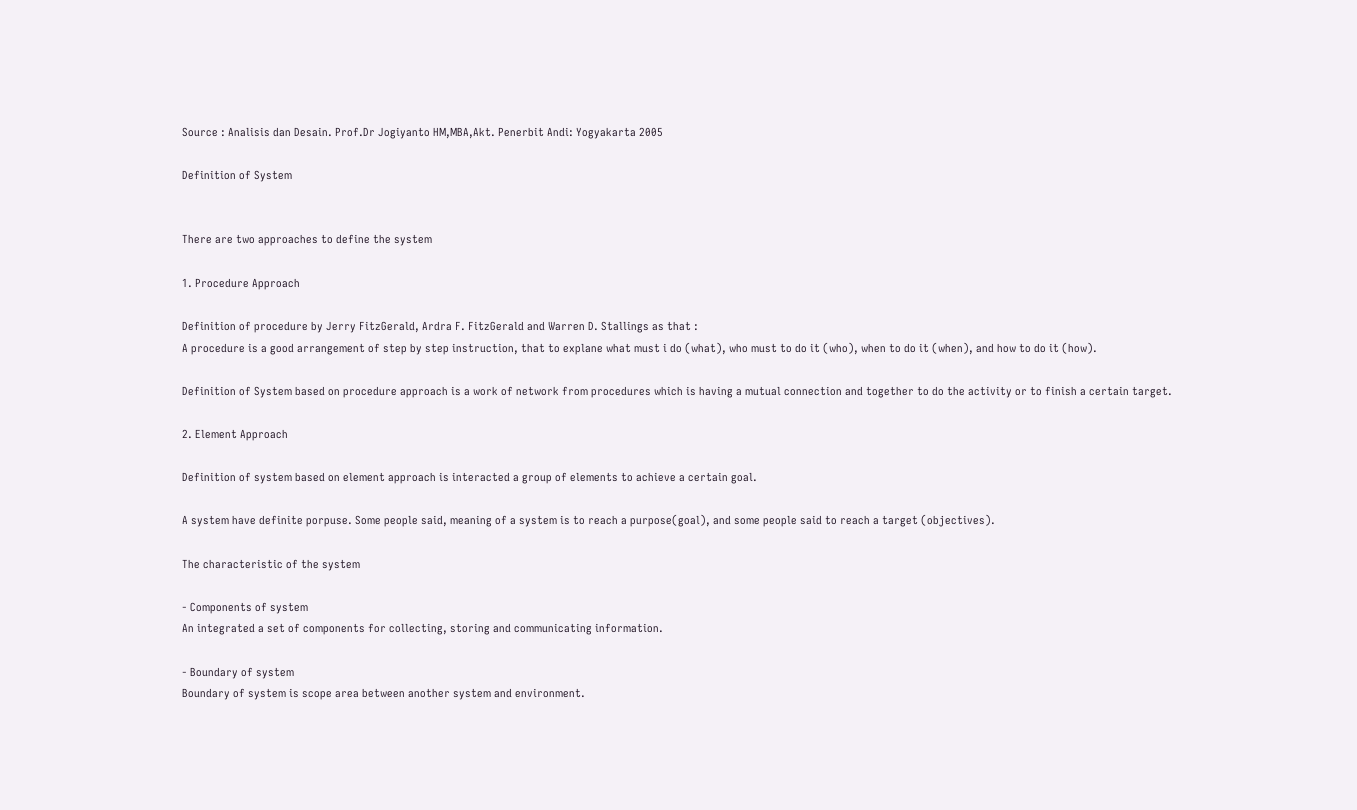Source : Analisis dan Desain. Prof.Dr Jogiyanto HM,MBA,Akt. Penerbit Andi: Yogyakarta 2005

Definition of System


There are two approaches to define the system

1. Procedure Approach

Definition of procedure by Jerry FitzGerald, Ardra F. FitzGerald and Warren D. Stallings as that :
A procedure is a good arrangement of step by step instruction, that to explane what must i do (what), who must to do it (who), when to do it (when), and how to do it (how).

Definition of System based on procedure approach is a work of network from procedures which is having a mutual connection and together to do the activity or to finish a certain target.

2. Element Approach

Definition of system based on element approach is interacted a group of elements to achieve a certain goal.

A system have definite porpuse. Some people said, meaning of a system is to reach a purpose(goal), and some people said to reach a target (objectives).

The characteristic of the system

- Components of system
An integrated a set of components for collecting, storing and communicating information.

- Boundary of system
Boundary of system is scope area between another system and environment.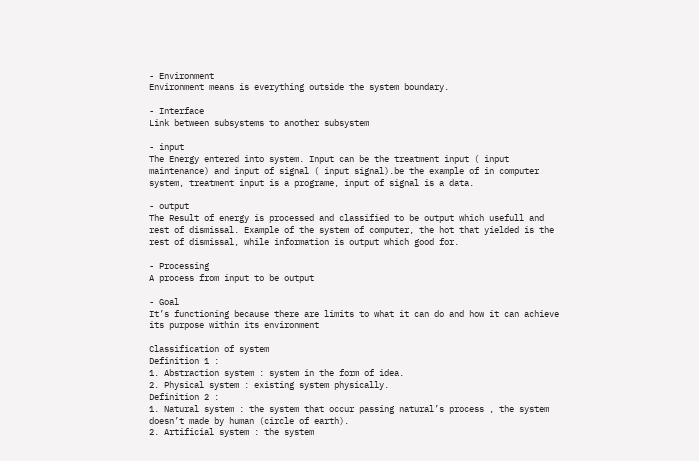- Environment
Environment means is everything outside the system boundary.

- Interface
Link between subsystems to another subsystem

- input
The Energy entered into system. Input can be the treatment input ( input maintenance) and input of signal ( input signal).be the example of in computer system, treatment input is a programe, input of signal is a data.

- output
The Result of energy is processed and classified to be output which usefull and rest of dismissal. Example of the system of computer, the hot that yielded is the rest of dismissal, while information is output which good for.

- Processing
A process from input to be output

- Goal
It’s functioning because there are limits to what it can do and how it can achieve its purpose within its environment

Classification of system
Definition 1 :
1. Abstraction system : system in the form of idea.
2. Physical system : existing system physically.
Definition 2 :
1. Natural system : the system that occur passing natural’s process , the system doesn’t made by human (circle of earth).
2. Artificial system : the system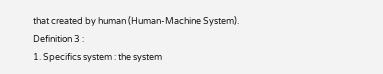that created by human (Human-Machine System).
Definition 3 :
1. Specifics system : the system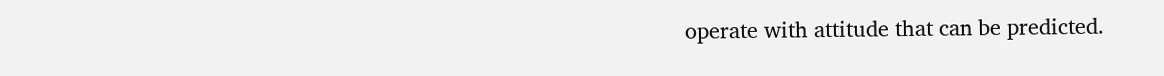operate with attitude that can be predicted.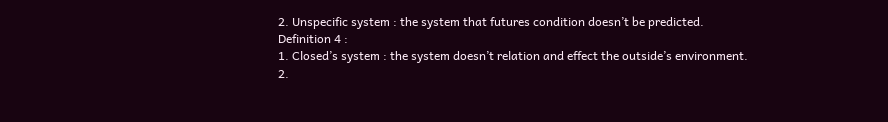2. Unspecific system : the system that futures condition doesn’t be predicted.
Definition 4 :
1. Closed’s system : the system doesn’t relation and effect the outside’s environment.
2.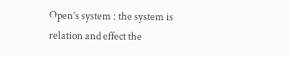Open’s system : the system is relation and effect the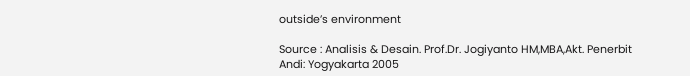outside’s environment

Source : Analisis & Desain. Prof.Dr. Jogiyanto HM,MBA,Akt. Penerbit Andi: Yogyakarta 2005